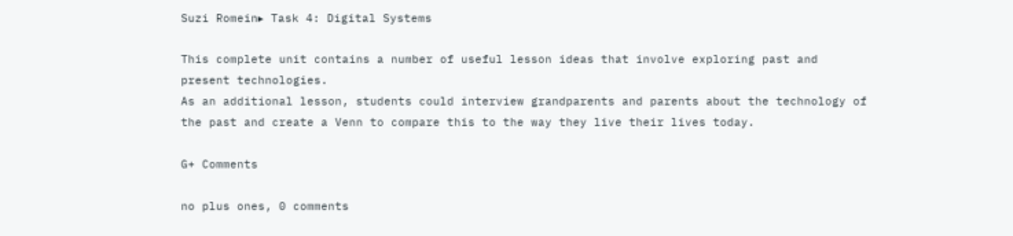Suzi Romein▸ Task 4: Digital Systems

This complete unit contains a number of useful lesson ideas that involve exploring past and present technologies.
As an additional lesson, students could interview grandparents and parents about the technology of the past and create a Venn to compare this to the way they live their lives today.

G+ Comments

no plus ones, 0 comments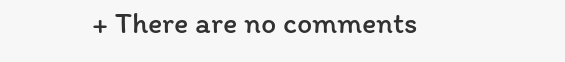+ There are no comments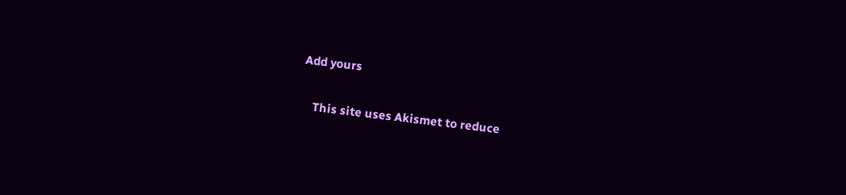Add yours

    This site uses Akismet to reduce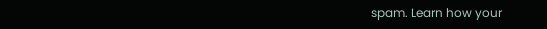spam. Learn how your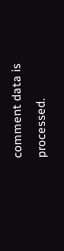comment data is processed.